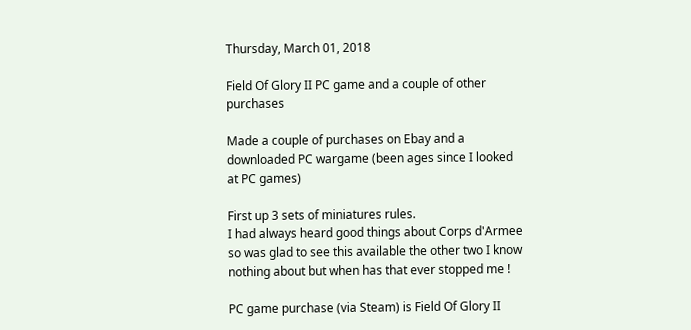Thursday, March 01, 2018

Field Of Glory II PC game and a couple of other purchases

Made a couple of purchases on Ebay and a downloaded PC wargame (been ages since I looked at PC games)

First up 3 sets of miniatures rules.
I had always heard good things about Corps d'Armee so was glad to see this available the other two I know nothing about but when has that ever stopped me !

PC game purchase (via Steam) is Field Of Glory II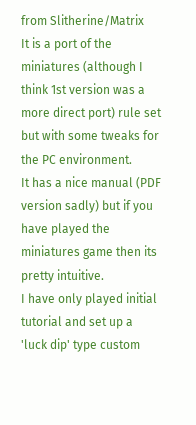from Slitherine/Matrix
It is a port of the miniatures (although I think 1st version was a more direct port) rule set but with some tweaks for the PC environment.
It has a nice manual (PDF version sadly) but if you have played the miniatures game then its pretty intuitive.
I have only played initial tutorial and set up a 'luck dip' type custom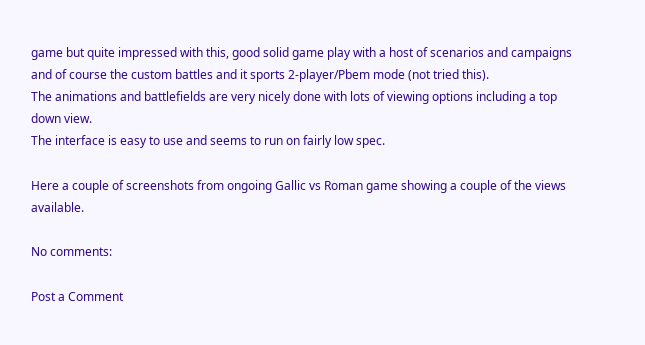game but quite impressed with this, good solid game play with a host of scenarios and campaigns and of course the custom battles and it sports 2-player/Pbem mode (not tried this).
The animations and battlefields are very nicely done with lots of viewing options including a top down view.
The interface is easy to use and seems to run on fairly low spec.

Here a couple of screenshots from ongoing Gallic vs Roman game showing a couple of the views available.

No comments:

Post a Comment